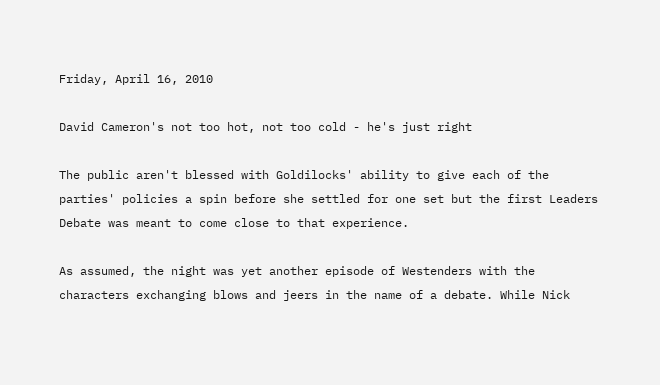Friday, April 16, 2010

David Cameron's not too hot, not too cold - he's just right

The public aren't blessed with Goldilocks' ability to give each of the parties' policies a spin before she settled for one set but the first Leaders Debate was meant to come close to that experience.

As assumed, the night was yet another episode of Westenders with the characters exchanging blows and jeers in the name of a debate. While Nick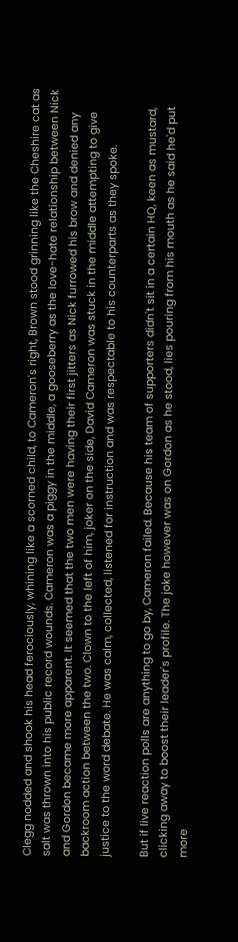Clegg nodded and shook his head ferociously, whining like a scorned child, to Cameron's right, Brown stood grinning like the Cheshire cat as salt was thrown into his public record wounds. Cameron was a piggy in the middle, a gooseberry as the love-hate relationship between Nick and Gordon became more apparent. It seemed that the two men were having their first jitters as Nick furrowed his brow and denied any backroom action between the two. Clown to the left of him, joker on the side, David Cameron was stuck in the middle attempting to give justice to the word debate. He was calm, collected, listened for instruction and was respectable to his counterparts as they spoke.

But if live reaction polls are anything to go by, Cameron failed. Because his team of supporters didn't sit in a certain HQ, keen as mustard, clicking away to boost their leader's profile. The joke however was on Gordon as he stood, lies pouring from his mouth as he said he'd put more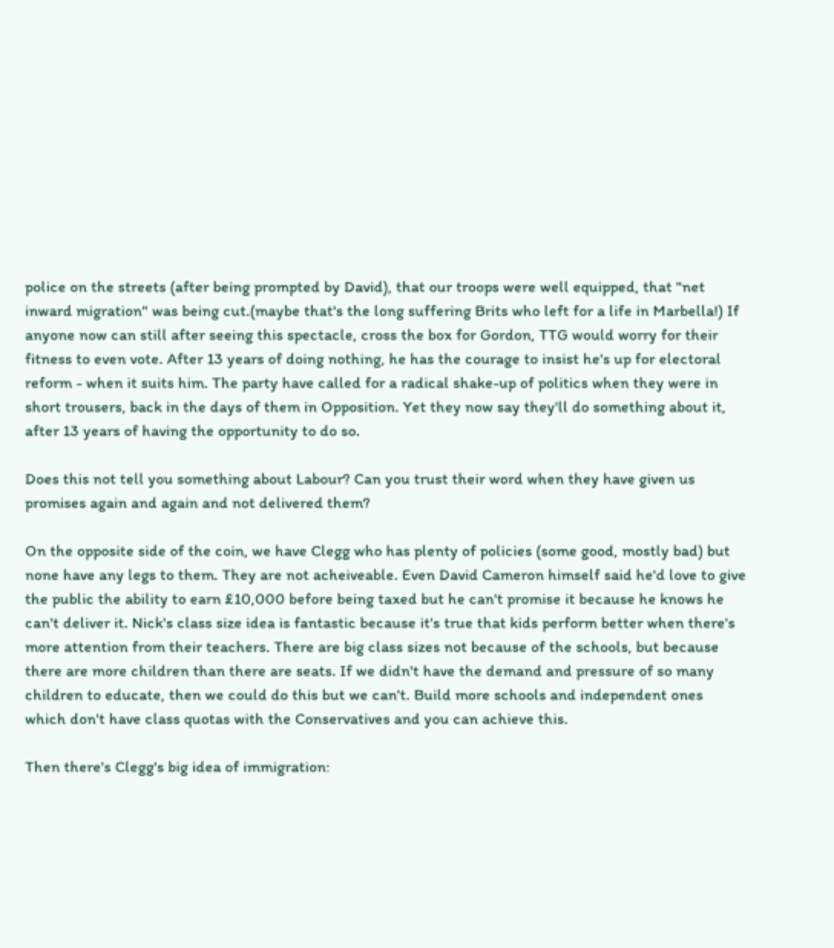police on the streets (after being prompted by David), that our troops were well equipped, that "net inward migration" was being cut.(maybe that's the long suffering Brits who left for a life in Marbella!) If anyone now can still after seeing this spectacle, cross the box for Gordon, TTG would worry for their fitness to even vote. After 13 years of doing nothing, he has the courage to insist he's up for electoral reform - when it suits him. The party have called for a radical shake-up of politics when they were in short trousers, back in the days of them in Opposition. Yet they now say they'll do something about it, after 13 years of having the opportunity to do so.

Does this not tell you something about Labour? Can you trust their word when they have given us promises again and again and not delivered them?

On the opposite side of the coin, we have Clegg who has plenty of policies (some good, mostly bad) but none have any legs to them. They are not acheiveable. Even David Cameron himself said he'd love to give the public the ability to earn £10,000 before being taxed but he can't promise it because he knows he can't deliver it. Nick's class size idea is fantastic because it's true that kids perform better when there's more attention from their teachers. There are big class sizes not because of the schools, but because there are more children than there are seats. If we didn't have the demand and pressure of so many children to educate, then we could do this but we can't. Build more schools and independent ones which don't have class quotas with the Conservatives and you can achieve this.

Then there's Clegg's big idea of immigration: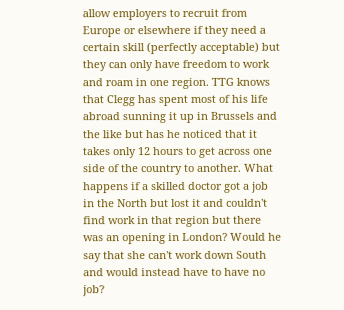allow employers to recruit from Europe or elsewhere if they need a certain skill (perfectly acceptable) but they can only have freedom to work and roam in one region. TTG knows that Clegg has spent most of his life abroad sunning it up in Brussels and the like but has he noticed that it takes only 12 hours to get across one side of the country to another. What happens if a skilled doctor got a job in the North but lost it and couldn't find work in that region but there was an opening in London? Would he say that she can't work down South and would instead have to have no job?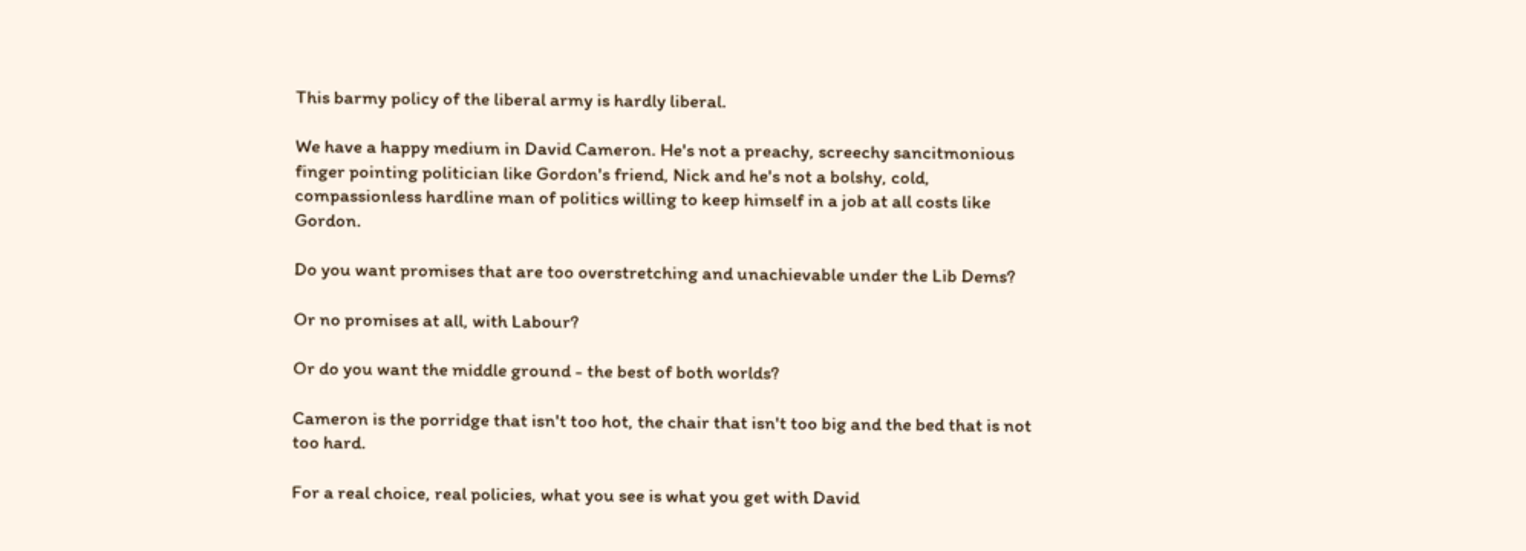This barmy policy of the liberal army is hardly liberal.

We have a happy medium in David Cameron. He's not a preachy, screechy sancitmonious finger pointing politician like Gordon's friend, Nick and he's not a bolshy, cold, compassionless hardline man of politics willing to keep himself in a job at all costs like Gordon.

Do you want promises that are too overstretching and unachievable under the Lib Dems?

Or no promises at all, with Labour?

Or do you want the middle ground - the best of both worlds?

Cameron is the porridge that isn't too hot, the chair that isn't too big and the bed that is not too hard.

For a real choice, real policies, what you see is what you get with David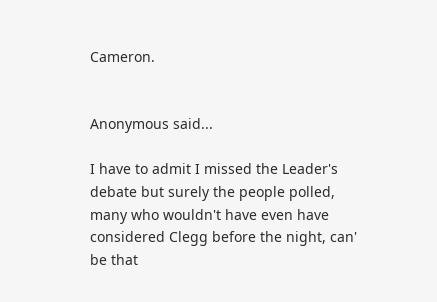Cameron.


Anonymous said...

I have to admit I missed the Leader's debate but surely the people polled, many who wouldn't have even have considered Clegg before the night, can' be that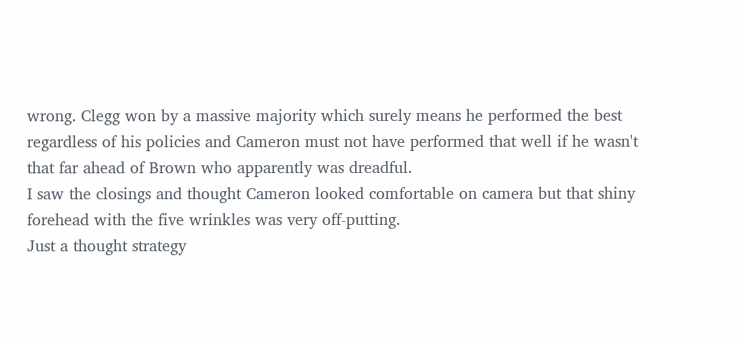wrong. Clegg won by a massive majority which surely means he performed the best regardless of his policies and Cameron must not have performed that well if he wasn't that far ahead of Brown who apparently was dreadful.
I saw the closings and thought Cameron looked comfortable on camera but that shiny forehead with the five wrinkles was very off-putting.
Just a thought strategy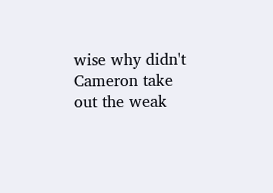wise why didn't Cameron take out the weak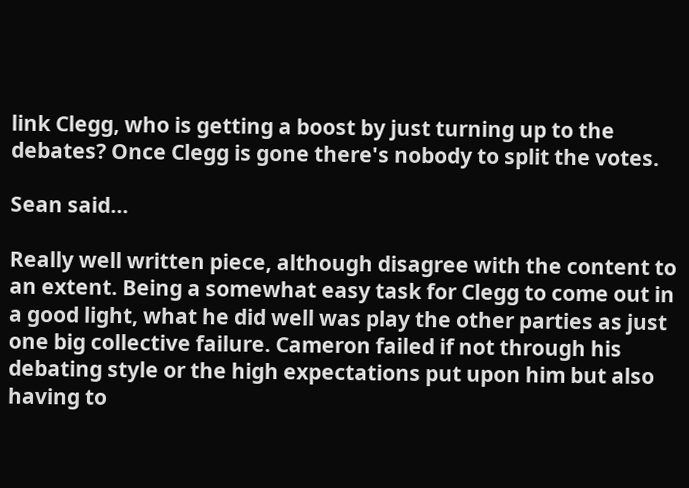link Clegg, who is getting a boost by just turning up to the debates? Once Clegg is gone there's nobody to split the votes.

Sean said...

Really well written piece, although disagree with the content to an extent. Being a somewhat easy task for Clegg to come out in a good light, what he did well was play the other parties as just one big collective failure. Cameron failed if not through his debating style or the high expectations put upon him but also having to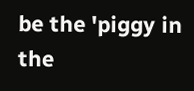be the 'piggy in the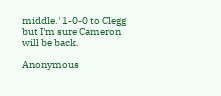middle.' 1-0-0 to Clegg but I'm sure Cameron will be back.

Anonymous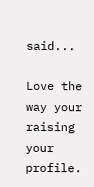said...

Love the way your raising your profile.